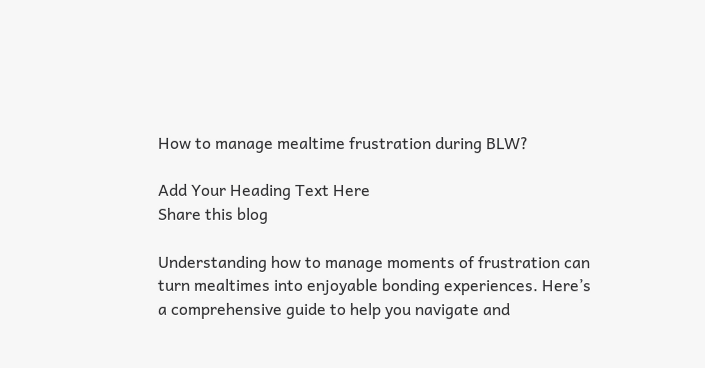How to manage mealtime frustration during BLW?

Add Your Heading Text Here
Share this blog

Understanding how to manage moments of frustration can turn mealtimes into enjoyable bonding experiences. Here’s a comprehensive guide to help you navigate and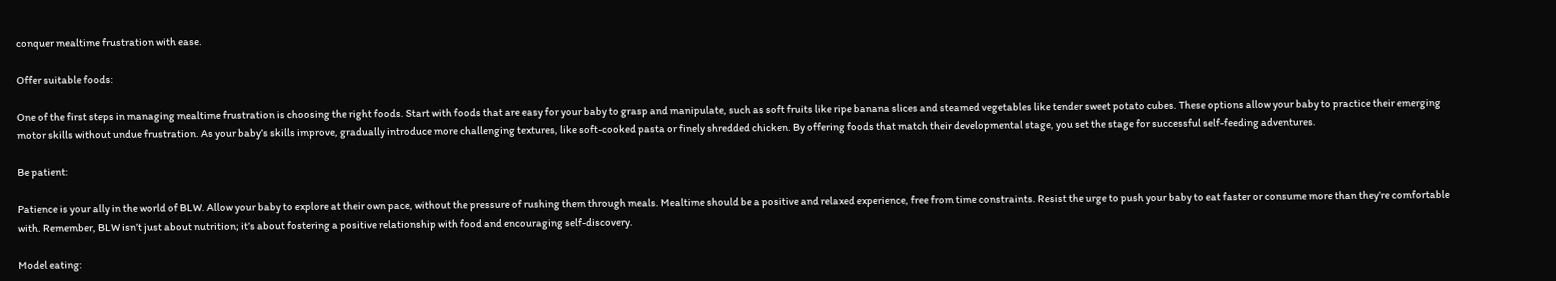conquer mealtime frustration with ease.

Offer suitable foods:

One of the first steps in managing mealtime frustration is choosing the right foods. Start with foods that are easy for your baby to grasp and manipulate, such as soft fruits like ripe banana slices and steamed vegetables like tender sweet potato cubes. These options allow your baby to practice their emerging motor skills without undue frustration. As your baby’s skills improve, gradually introduce more challenging textures, like soft-cooked pasta or finely shredded chicken. By offering foods that match their developmental stage, you set the stage for successful self-feeding adventures.

Be patient:

Patience is your ally in the world of BLW. Allow your baby to explore at their own pace, without the pressure of rushing them through meals. Mealtime should be a positive and relaxed experience, free from time constraints. Resist the urge to push your baby to eat faster or consume more than they’re comfortable with. Remember, BLW isn’t just about nutrition; it’s about fostering a positive relationship with food and encouraging self-discovery.

Model eating: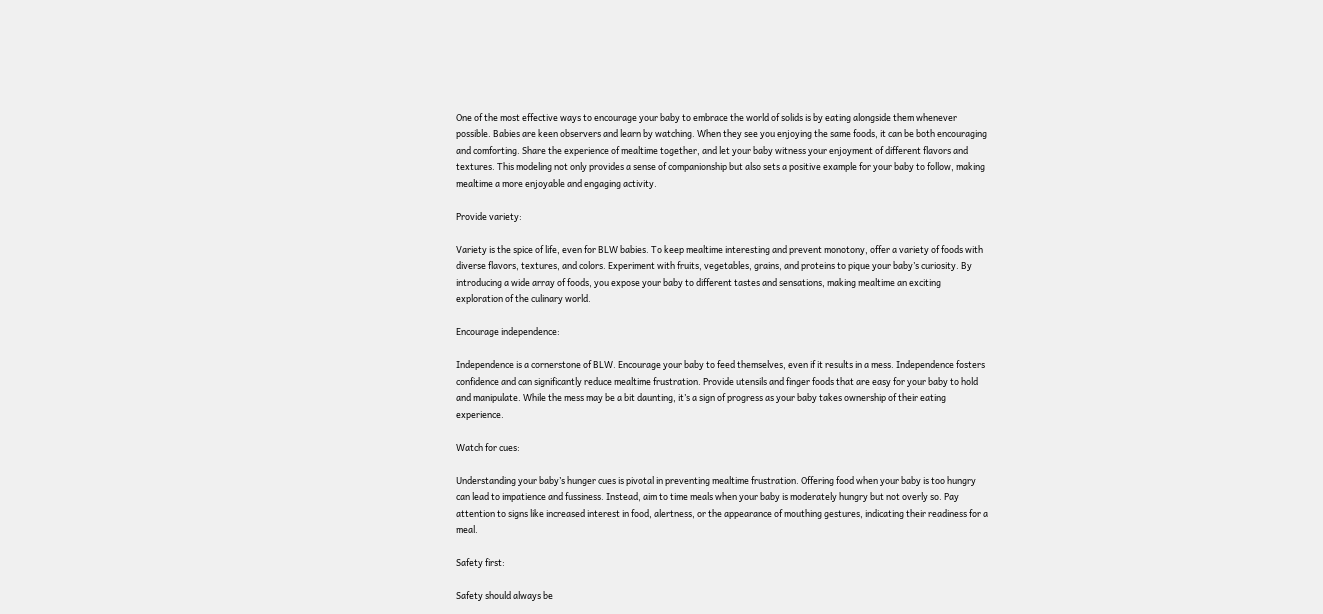One of the most effective ways to encourage your baby to embrace the world of solids is by eating alongside them whenever possible. Babies are keen observers and learn by watching. When they see you enjoying the same foods, it can be both encouraging and comforting. Share the experience of mealtime together, and let your baby witness your enjoyment of different flavors and textures. This modeling not only provides a sense of companionship but also sets a positive example for your baby to follow, making mealtime a more enjoyable and engaging activity.

Provide variety:

Variety is the spice of life, even for BLW babies. To keep mealtime interesting and prevent monotony, offer a variety of foods with diverse flavors, textures, and colors. Experiment with fruits, vegetables, grains, and proteins to pique your baby’s curiosity. By introducing a wide array of foods, you expose your baby to different tastes and sensations, making mealtime an exciting exploration of the culinary world.

Encourage independence:

Independence is a cornerstone of BLW. Encourage your baby to feed themselves, even if it results in a mess. Independence fosters confidence and can significantly reduce mealtime frustration. Provide utensils and finger foods that are easy for your baby to hold and manipulate. While the mess may be a bit daunting, it’s a sign of progress as your baby takes ownership of their eating experience.

Watch for cues:

Understanding your baby’s hunger cues is pivotal in preventing mealtime frustration. Offering food when your baby is too hungry can lead to impatience and fussiness. Instead, aim to time meals when your baby is moderately hungry but not overly so. Pay attention to signs like increased interest in food, alertness, or the appearance of mouthing gestures, indicating their readiness for a meal.

Safety first:

Safety should always be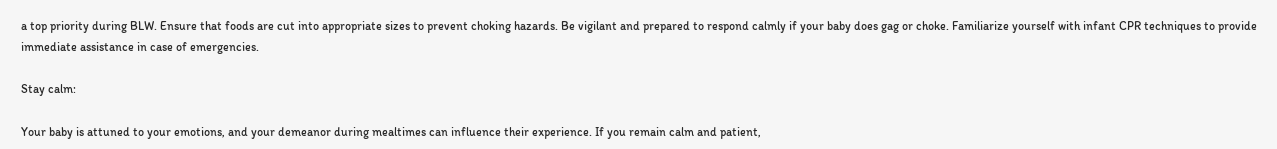a top priority during BLW. Ensure that foods are cut into appropriate sizes to prevent choking hazards. Be vigilant and prepared to respond calmly if your baby does gag or choke. Familiarize yourself with infant CPR techniques to provide immediate assistance in case of emergencies.

Stay calm:

Your baby is attuned to your emotions, and your demeanor during mealtimes can influence their experience. If you remain calm and patient,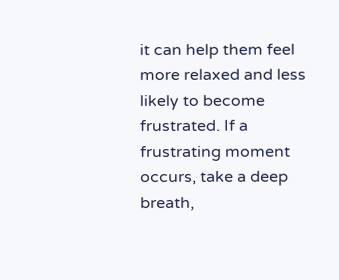it can help them feel more relaxed and less likely to become frustrated. If a frustrating moment occurs, take a deep breath,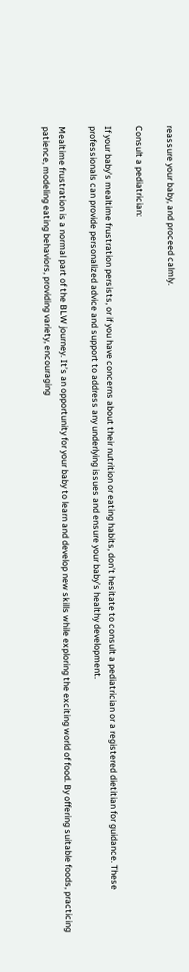reassure your baby, and proceed calmly.

Consult a pediatrician:

If your baby’s mealtime frustration persists, or if you have concerns about their nutrition or eating habits, don’t hesitate to consult a pediatrician or a registered dietitian for guidance. These professionals can provide personalized advice and support to address any underlying issues and ensure your baby’s healthy development.

Mealtime frustration is a normal part of the BLW journey. It’s an opportunity for your baby to learn and develop new skills while exploring the exciting world of food. By offering suitable foods, practicing patience, modeling eating behaviors, providing variety, encouraging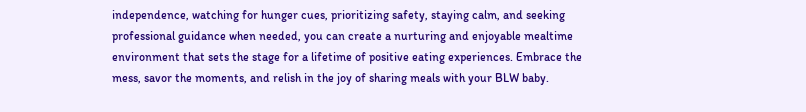independence, watching for hunger cues, prioritizing safety, staying calm, and seeking professional guidance when needed, you can create a nurturing and enjoyable mealtime environment that sets the stage for a lifetime of positive eating experiences. Embrace the mess, savor the moments, and relish in the joy of sharing meals with your BLW baby.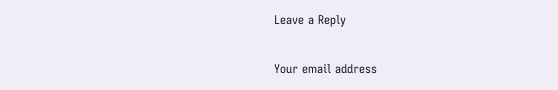Leave a Reply

Your email address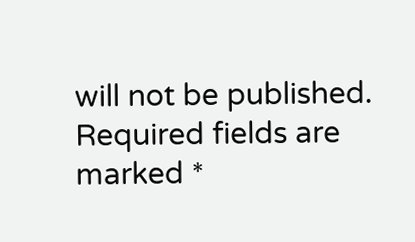will not be published. Required fields are marked *